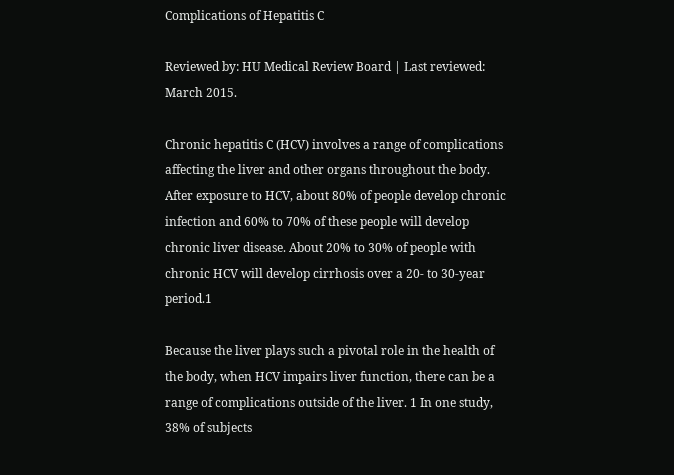Complications of Hepatitis C

Reviewed by: HU Medical Review Board | Last reviewed: March 2015.

Chronic hepatitis C (HCV) involves a range of complications affecting the liver and other organs throughout the body. After exposure to HCV, about 80% of people develop chronic infection and 60% to 70% of these people will develop chronic liver disease. About 20% to 30% of people with chronic HCV will develop cirrhosis over a 20- to 30-year period.1

Because the liver plays such a pivotal role in the health of the body, when HCV impairs liver function, there can be a range of complications outside of the liver. 1 In one study, 38% of subjects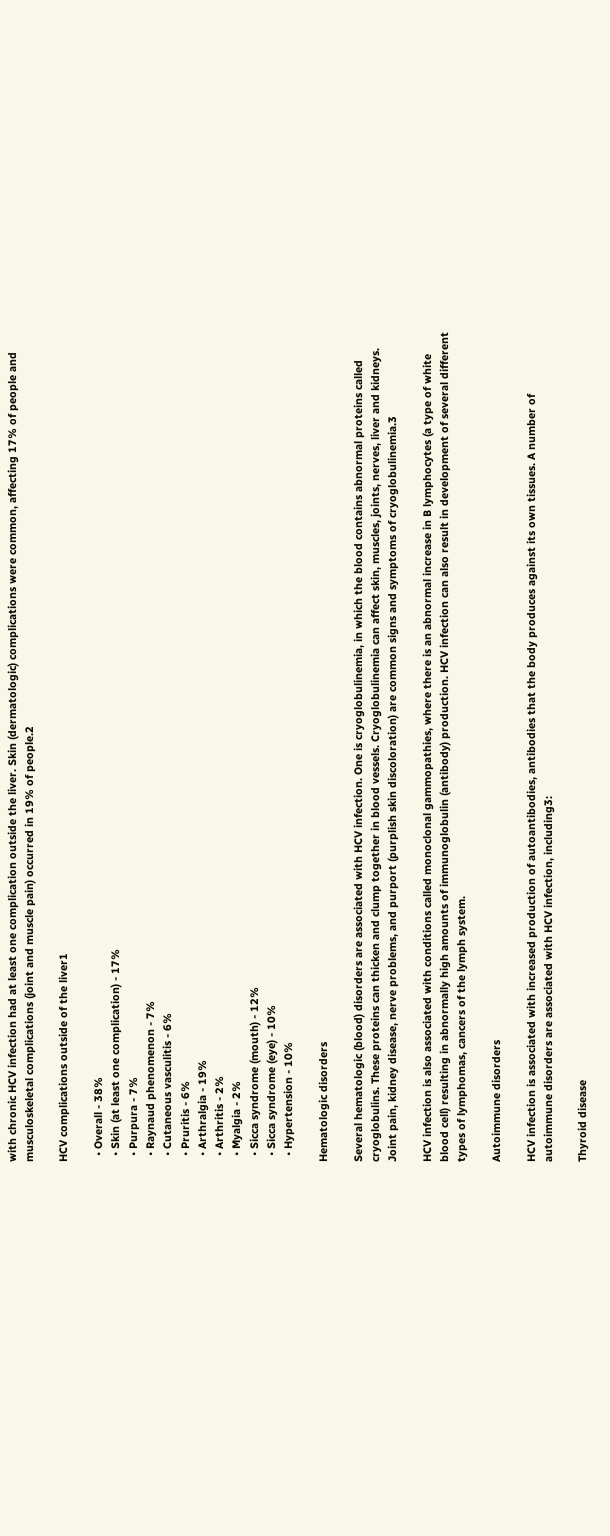with chronic HCV infection had at least one complication outside the liver. Skin (dermatologic) complications were common, affecting 17% of people and musculoskeletal complications (joint and muscle pain) occurred in 19% of people.2

HCV complications outside of the liver1

  • Overall - 38%
  • Skin (at least one complication) - 17%
  • Purpura - 7%
  • Raynaud phenomenon - 7%
  • Cutaneous vasculitis - 6%
  • Pruritis - 6%
  • Arthralgia - 19%
  • Arthritis - 2%
  • Myalgia - 2%
  • Sicca syndrome (mouth) - 12%
  • Sicca syndrome (eye) - 10%
  • Hypertension - 10%

Hematologic disorders

Several hematologic (blood) disorders are associated with HCV infection. One is cryoglobulinemia, in which the blood contains abnormal proteins called cryoglobulins. These proteins can thicken and clump together in blood vessels. Cryoglobulinemia can affect skin, muscles, joints, nerves, liver and kidneys. Joint pain, kidney disease, nerve problems, and purport (purplish skin discoloration) are common signs and symptoms of cryoglobulinemia.3

HCV infection is also associated with conditions called monoclonal gammopathies, where there is an abnormal increase in B lymphocytes (a type of white blood cell) resulting in abnormally high amounts of immunoglobulin (antibody) production. HCV infection can also result in development of several different types of lymphomas, cancers of the lymph system.

Autoimmune disorders

HCV infection is associated with increased production of autoantibodies, antibodies that the body produces against its own tissues. A number of autoimmune disorders are associated with HCV infection, including3:

Thyroid disease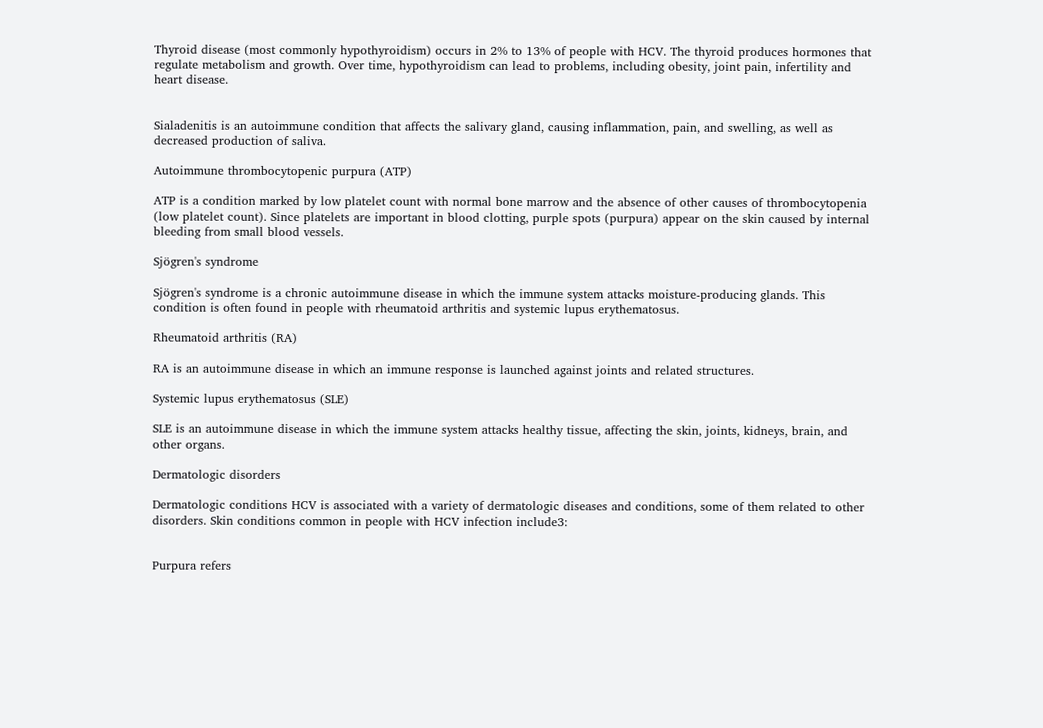Thyroid disease (most commonly hypothyroidism) occurs in 2% to 13% of people with HCV. The thyroid produces hormones that regulate metabolism and growth. Over time, hypothyroidism can lead to problems, including obesity, joint pain, infertility and heart disease.


Sialadenitis is an autoimmune condition that affects the salivary gland, causing inflammation, pain, and swelling, as well as decreased production of saliva.

Autoimmune thrombocytopenic purpura (ATP)

ATP is a condition marked by low platelet count with normal bone marrow and the absence of other causes of thrombocytopenia (low platelet count). Since platelets are important in blood clotting, purple spots (purpura) appear on the skin caused by internal bleeding from small blood vessels.

Sjögren's syndrome

Sjögren's syndrome is a chronic autoimmune disease in which the immune system attacks moisture-producing glands. This condition is often found in people with rheumatoid arthritis and systemic lupus erythematosus.

Rheumatoid arthritis (RA)

RA is an autoimmune disease in which an immune response is launched against joints and related structures.

Systemic lupus erythematosus (SLE)

SLE is an autoimmune disease in which the immune system attacks healthy tissue, affecting the skin, joints, kidneys, brain, and other organs.

Dermatologic disorders

Dermatologic conditions HCV is associated with a variety of dermatologic diseases and conditions, some of them related to other disorders. Skin conditions common in people with HCV infection include3:


Purpura refers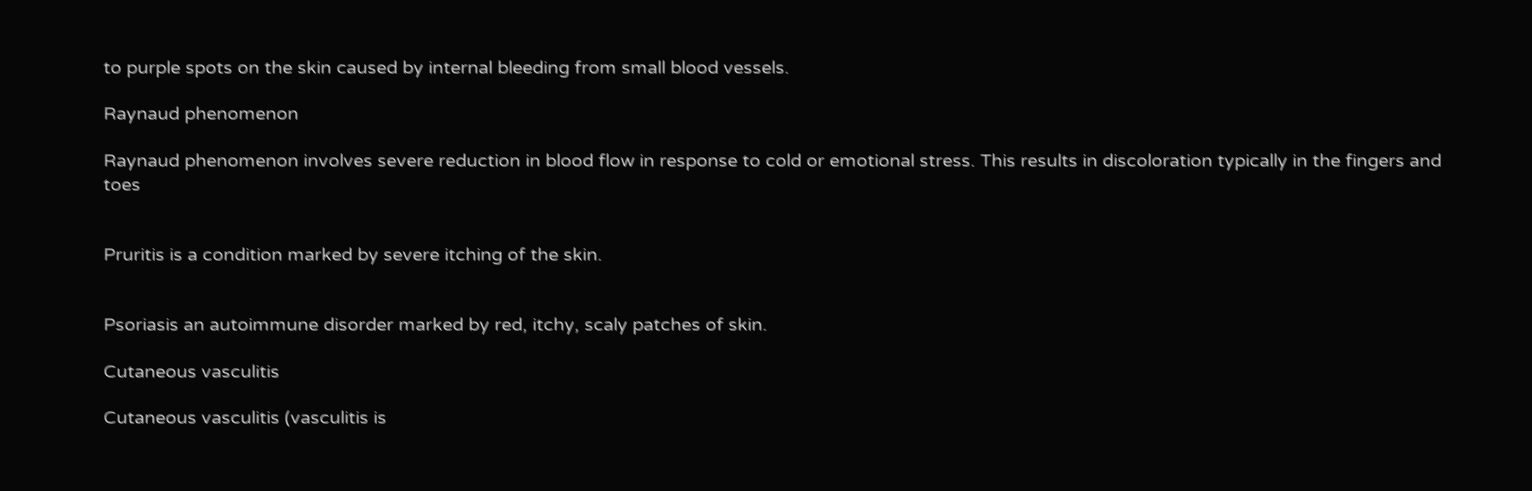to purple spots on the skin caused by internal bleeding from small blood vessels.

Raynaud phenomenon

Raynaud phenomenon involves severe reduction in blood flow in response to cold or emotional stress. This results in discoloration typically in the fingers and toes


Pruritis is a condition marked by severe itching of the skin.


Psoriasis an autoimmune disorder marked by red, itchy, scaly patches of skin.

Cutaneous vasculitis

Cutaneous vasculitis (vasculitis is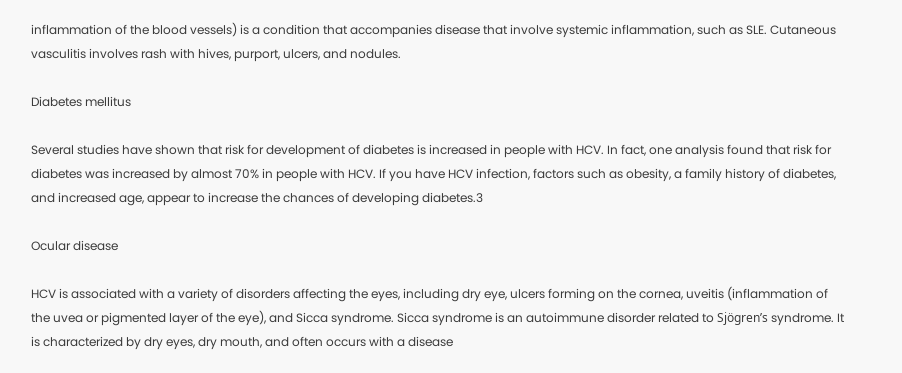inflammation of the blood vessels) is a condition that accompanies disease that involve systemic inflammation, such as SLE. Cutaneous vasculitis involves rash with hives, purport, ulcers, and nodules.

Diabetes mellitus

Several studies have shown that risk for development of diabetes is increased in people with HCV. In fact, one analysis found that risk for diabetes was increased by almost 70% in people with HCV. If you have HCV infection, factors such as obesity, a family history of diabetes, and increased age, appear to increase the chances of developing diabetes.3

Ocular disease

HCV is associated with a variety of disorders affecting the eyes, including dry eye, ulcers forming on the cornea, uveitis (inflammation of the uvea or pigmented layer of the eye), and Sicca syndrome. Sicca syndrome is an autoimmune disorder related to Sjögren’s syndrome. It is characterized by dry eyes, dry mouth, and often occurs with a disease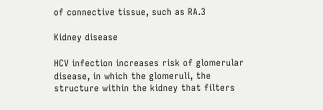of connective tissue, such as RA.3

Kidney disease

HCV infection increases risk of glomerular disease, in which the glomeruli, the structure within the kidney that filters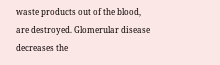waste products out of the blood, are destroyed. Glomerular disease decreases the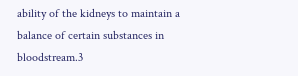ability of the kidneys to maintain a balance of certain substances in bloodstream.3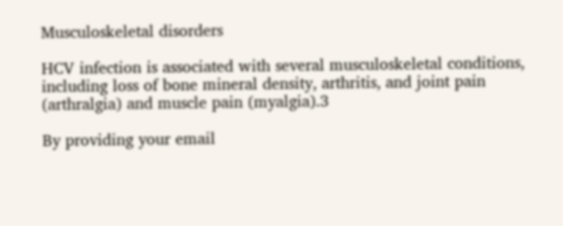Musculoskeletal disorders

HCV infection is associated with several musculoskeletal conditions, including loss of bone mineral density, arthritis, and joint pain (arthralgia) and muscle pain (myalgia).3

By providing your email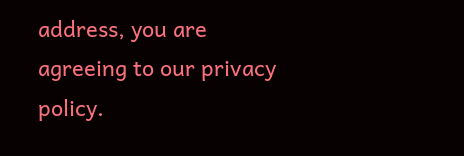address, you are agreeing to our privacy policy.